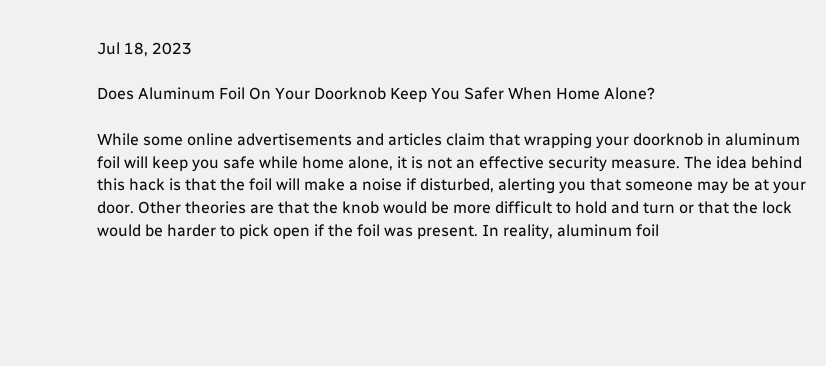Jul 18, 2023

Does Aluminum Foil On Your Doorknob Keep You Safer When Home Alone?

While some online advertisements and articles claim that wrapping your doorknob in aluminum foil will keep you safe while home alone, it is not an effective security measure. The idea behind this hack is that the foil will make a noise if disturbed, alerting you that someone may be at your door. Other theories are that the knob would be more difficult to hold and turn or that the lock would be harder to pick open if the foil was present. In reality, aluminum foil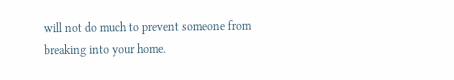will not do much to prevent someone from breaking into your home.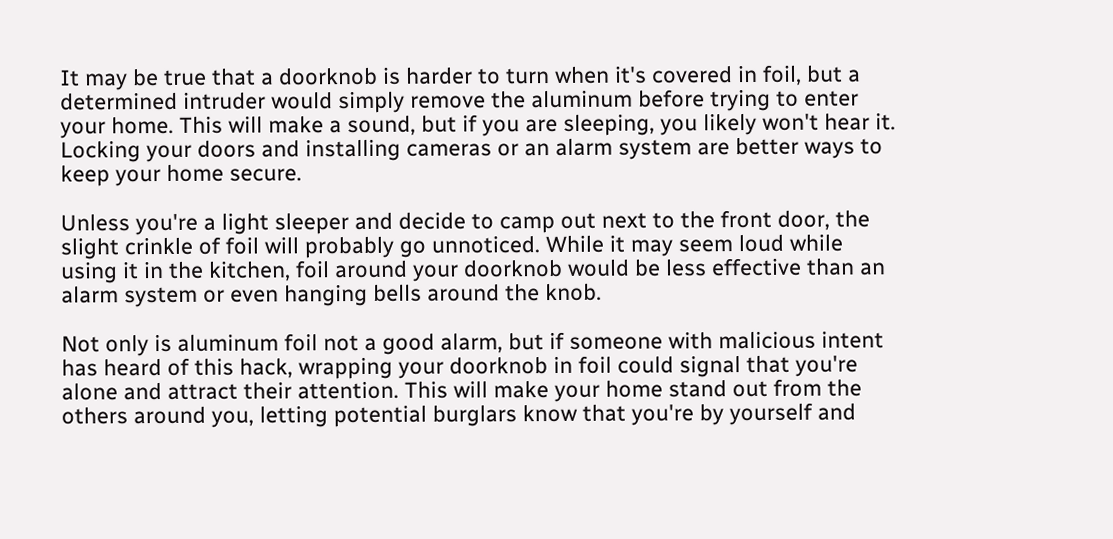It may be true that a doorknob is harder to turn when it's covered in foil, but a determined intruder would simply remove the aluminum before trying to enter your home. This will make a sound, but if you are sleeping, you likely won't hear it. Locking your doors and installing cameras or an alarm system are better ways to keep your home secure.

Unless you're a light sleeper and decide to camp out next to the front door, the slight crinkle of foil will probably go unnoticed. While it may seem loud while using it in the kitchen, foil around your doorknob would be less effective than an alarm system or even hanging bells around the knob.

Not only is aluminum foil not a good alarm, but if someone with malicious intent has heard of this hack, wrapping your doorknob in foil could signal that you're alone and attract their attention. This will make your home stand out from the others around you, letting potential burglars know that you're by yourself and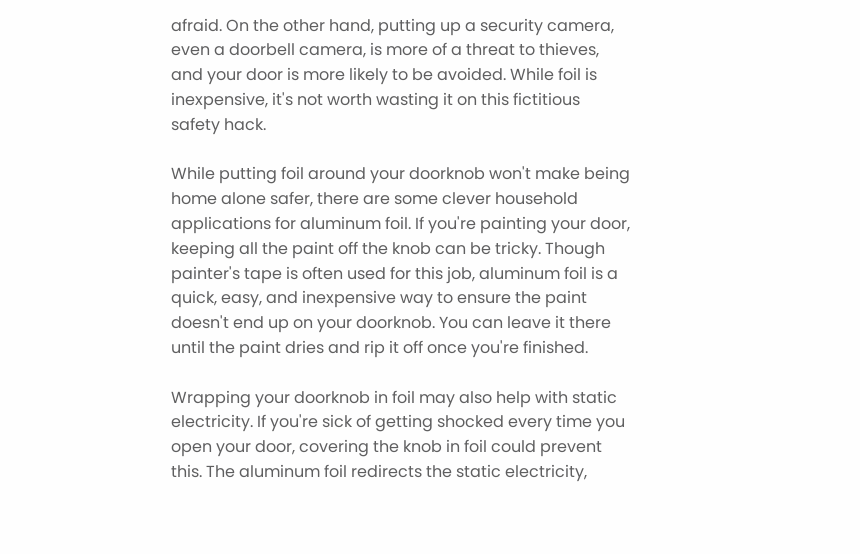afraid. On the other hand, putting up a security camera, even a doorbell camera, is more of a threat to thieves, and your door is more likely to be avoided. While foil is inexpensive, it's not worth wasting it on this fictitious safety hack.

While putting foil around your doorknob won't make being home alone safer, there are some clever household applications for aluminum foil. If you're painting your door, keeping all the paint off the knob can be tricky. Though painter's tape is often used for this job, aluminum foil is a quick, easy, and inexpensive way to ensure the paint doesn't end up on your doorknob. You can leave it there until the paint dries and rip it off once you're finished.

Wrapping your doorknob in foil may also help with static electricity. If you're sick of getting shocked every time you open your door, covering the knob in foil could prevent this. The aluminum foil redirects the static electricity,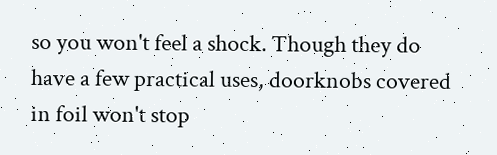so you won't feel a shock. Though they do have a few practical uses, doorknobs covered in foil won't stop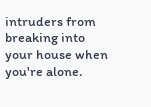intruders from breaking into your house when you're alone.